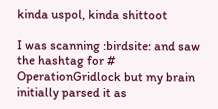kinda uspol, kinda shittoot

I was scanning :birdsite: and saw the hashtag for # OperationGridlock but my brain initially parsed it as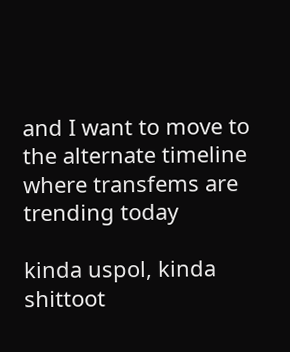and I want to move to the alternate timeline where transfems are trending today

kinda uspol, kinda shittoot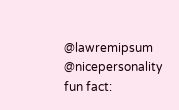@lawremipsum @nicepersonality fun fact: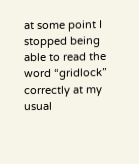at some point I stopped being able to read the word “gridlock” correctly at my usual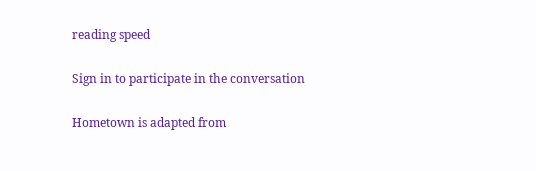reading speed

Sign in to participate in the conversation

Hometown is adapted from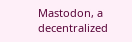Mastodon, a decentralized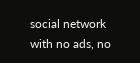social network with no ads, no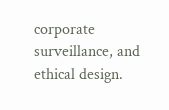corporate surveillance, and ethical design.